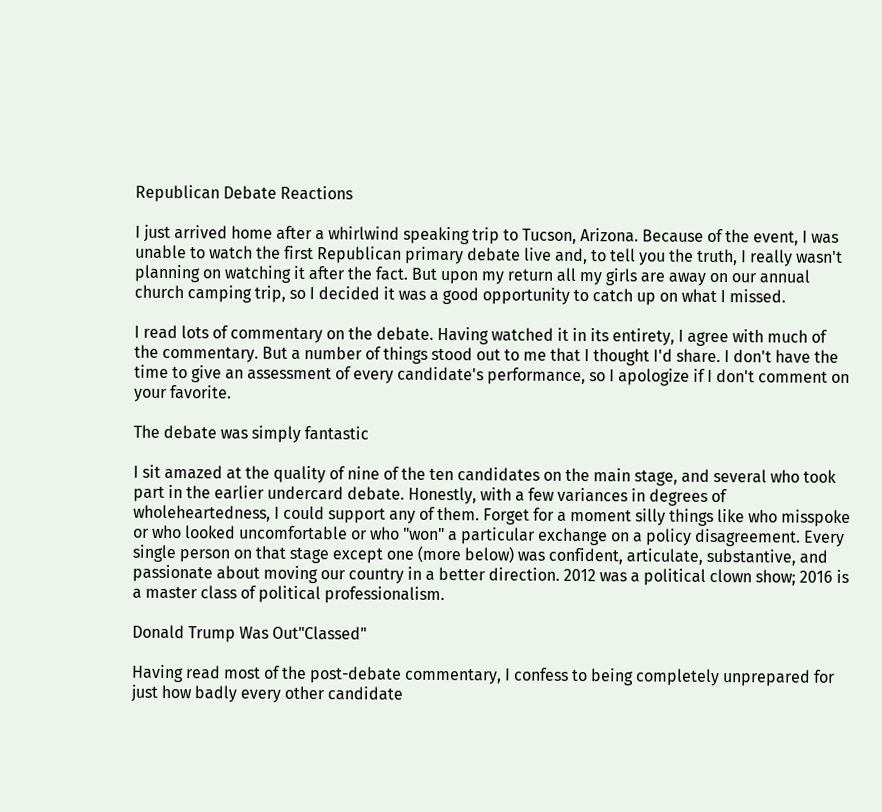Republican Debate Reactions

I just arrived home after a whirlwind speaking trip to Tucson, Arizona. Because of the event, I was unable to watch the first Republican primary debate live and, to tell you the truth, I really wasn't planning on watching it after the fact. But upon my return all my girls are away on our annual church camping trip, so I decided it was a good opportunity to catch up on what I missed.

I read lots of commentary on the debate. Having watched it in its entirety, I agree with much of the commentary. But a number of things stood out to me that I thought I'd share. I don't have the time to give an assessment of every candidate's performance, so I apologize if I don't comment on your favorite.

The debate was simply fantastic

I sit amazed at the quality of nine of the ten candidates on the main stage, and several who took part in the earlier undercard debate. Honestly, with a few variances in degrees of wholeheartedness, I could support any of them. Forget for a moment silly things like who misspoke or who looked uncomfortable or who "won" a particular exchange on a policy disagreement. Every single person on that stage except one (more below) was confident, articulate, substantive, and passionate about moving our country in a better direction. 2012 was a political clown show; 2016 is a master class of political professionalism.

Donald Trump Was Out"Classed"

Having read most of the post-debate commentary, I confess to being completely unprepared for just how badly every other candidate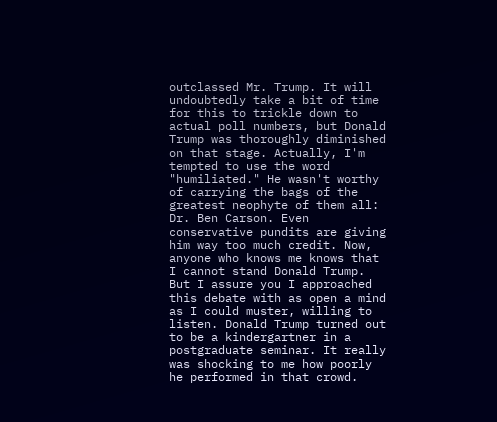outclassed Mr. Trump. It will undoubtedly take a bit of time for this to trickle down to actual poll numbers, but Donald Trump was thoroughly diminished on that stage. Actually, I'm tempted to use the word "humiliated." He wasn't worthy of carrying the bags of the greatest neophyte of them all: Dr. Ben Carson. Even conservative pundits are giving him way too much credit. Now, anyone who knows me knows that I cannot stand Donald Trump. But I assure you I approached this debate with as open a mind as I could muster, willing to listen. Donald Trump turned out to be a kindergartner in a postgraduate seminar. It really was shocking to me how poorly he performed in that crowd.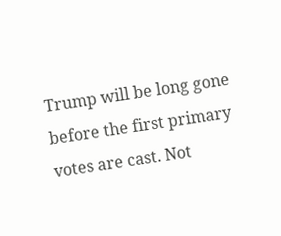Trump will be long gone before the first primary votes are cast. Not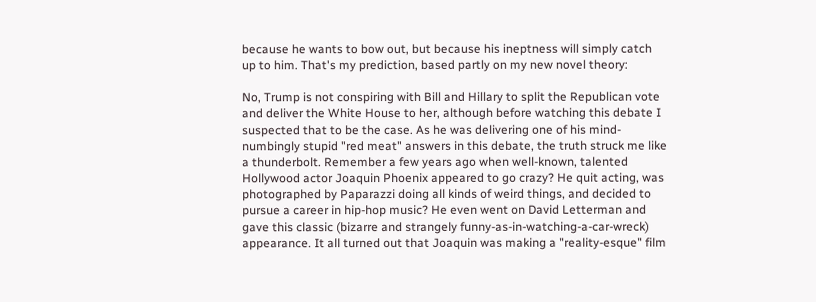because he wants to bow out, but because his ineptness will simply catch up to him. That's my prediction, based partly on my new novel theory:

No, Trump is not conspiring with Bill and Hillary to split the Republican vote and deliver the White House to her, although before watching this debate I suspected that to be the case. As he was delivering one of his mind-numbingly stupid "red meat" answers in this debate, the truth struck me like a thunderbolt. Remember a few years ago when well-known, talented Hollywood actor Joaquin Phoenix appeared to go crazy? He quit acting, was photographed by Paparazzi doing all kinds of weird things, and decided to pursue a career in hip-hop music? He even went on David Letterman and gave this classic (bizarre and strangely funny-as-in-watching-a-car-wreck) appearance. It all turned out that Joaquin was making a "reality-esque" film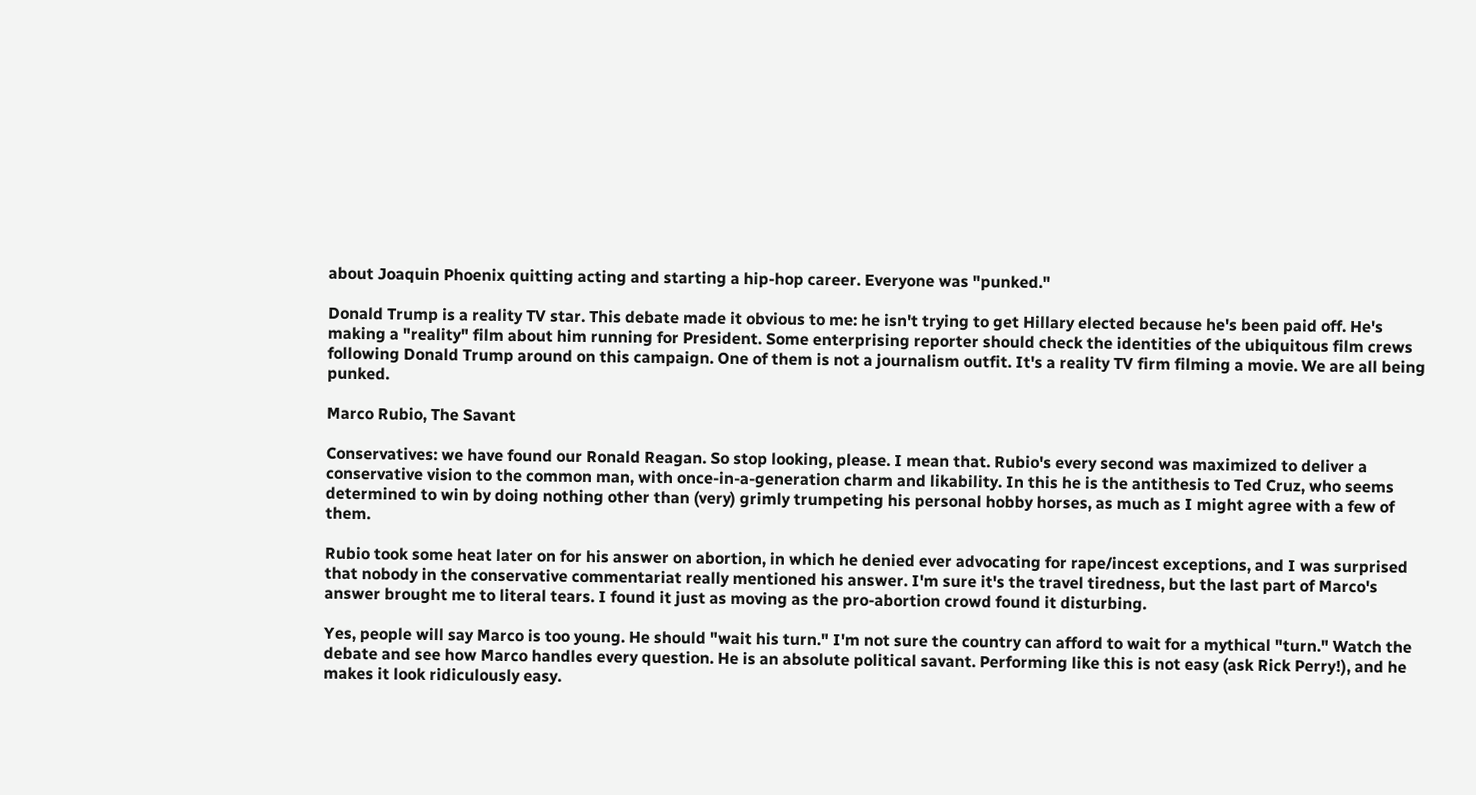about Joaquin Phoenix quitting acting and starting a hip-hop career. Everyone was "punked."

Donald Trump is a reality TV star. This debate made it obvious to me: he isn't trying to get Hillary elected because he's been paid off. He's making a "reality" film about him running for President. Some enterprising reporter should check the identities of the ubiquitous film crews following Donald Trump around on this campaign. One of them is not a journalism outfit. It's a reality TV firm filming a movie. We are all being punked.

Marco Rubio, The Savant

Conservatives: we have found our Ronald Reagan. So stop looking, please. I mean that. Rubio's every second was maximized to deliver a conservative vision to the common man, with once-in-a-generation charm and likability. In this he is the antithesis to Ted Cruz, who seems determined to win by doing nothing other than (very) grimly trumpeting his personal hobby horses, as much as I might agree with a few of them.

Rubio took some heat later on for his answer on abortion, in which he denied ever advocating for rape/incest exceptions, and I was surprised that nobody in the conservative commentariat really mentioned his answer. I'm sure it's the travel tiredness, but the last part of Marco's answer brought me to literal tears. I found it just as moving as the pro-abortion crowd found it disturbing.

Yes, people will say Marco is too young. He should "wait his turn." I'm not sure the country can afford to wait for a mythical "turn." Watch the debate and see how Marco handles every question. He is an absolute political savant. Performing like this is not easy (ask Rick Perry!), and he makes it look ridiculously easy.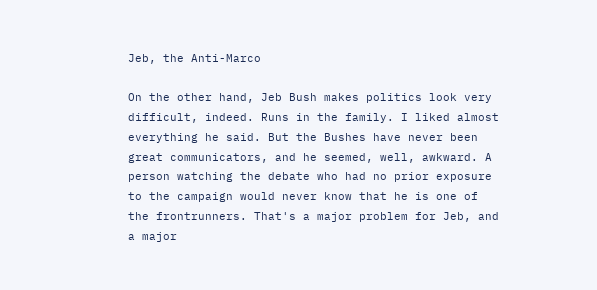Jeb, the Anti-Marco

On the other hand, Jeb Bush makes politics look very difficult, indeed. Runs in the family. I liked almost everything he said. But the Bushes have never been great communicators, and he seemed, well, awkward. A person watching the debate who had no prior exposure to the campaign would never know that he is one of the frontrunners. That's a major problem for Jeb, and a major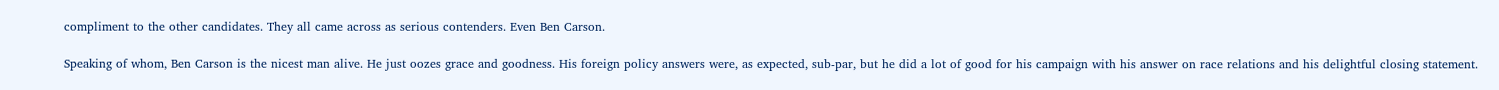compliment to the other candidates. They all came across as serious contenders. Even Ben Carson.

Speaking of whom, Ben Carson is the nicest man alive. He just oozes grace and goodness. His foreign policy answers were, as expected, sub-par, but he did a lot of good for his campaign with his answer on race relations and his delightful closing statement.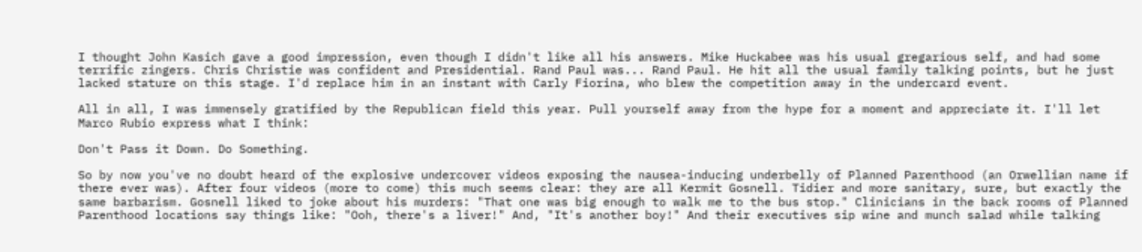I thought John Kasich gave a good impression, even though I didn't like all his answers. Mike Huckabee was his usual gregarious self, and had some terrific zingers. Chris Christie was confident and Presidential. Rand Paul was... Rand Paul. He hit all the usual family talking points, but he just lacked stature on this stage. I'd replace him in an instant with Carly Fiorina, who blew the competition away in the undercard event.

All in all, I was immensely gratified by the Republican field this year. Pull yourself away from the hype for a moment and appreciate it. I'll let Marco Rubio express what I think:

Don't Pass it Down. Do Something.

So by now you've no doubt heard of the explosive undercover videos exposing the nausea-inducing underbelly of Planned Parenthood (an Orwellian name if there ever was). After four videos (more to come) this much seems clear: they are all Kermit Gosnell. Tidier and more sanitary, sure, but exactly the same barbarism. Gosnell liked to joke about his murders: "That one was big enough to walk me to the bus stop." Clinicians in the back rooms of Planned Parenthood locations say things like: "Ooh, there's a liver!" And, "It's another boy!" And their executives sip wine and munch salad while talking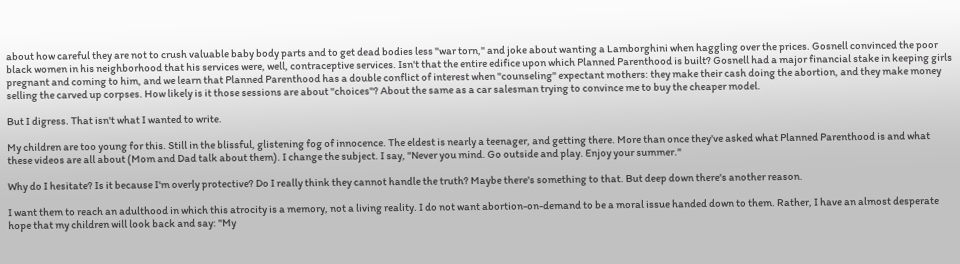about how careful they are not to crush valuable baby body parts and to get dead bodies less "war torn," and joke about wanting a Lamborghini when haggling over the prices. Gosnell convinced the poor black women in his neighborhood that his services were, well, contraceptive services. Isn't that the entire edifice upon which Planned Parenthood is built? Gosnell had a major financial stake in keeping girls pregnant and coming to him, and we learn that Planned Parenthood has a double conflict of interest when "counseling" expectant mothers: they make their cash doing the abortion, and they make money selling the carved up corpses. How likely is it those sessions are about "choices"? About the same as a car salesman trying to convince me to buy the cheaper model.

But I digress. That isn't what I wanted to write.

My children are too young for this. Still in the blissful, glistening fog of innocence. The eldest is nearly a teenager, and getting there. More than once they've asked what Planned Parenthood is and what these videos are all about (Mom and Dad talk about them). I change the subject. I say, "Never you mind. Go outside and play. Enjoy your summer."

Why do I hesitate? Is it because I'm overly protective? Do I really think they cannot handle the truth? Maybe there's something to that. But deep down there's another reason.

I want them to reach an adulthood in which this atrocity is a memory, not a living reality. I do not want abortion-on-demand to be a moral issue handed down to them. Rather, I have an almost desperate hope that my children will look back and say: "My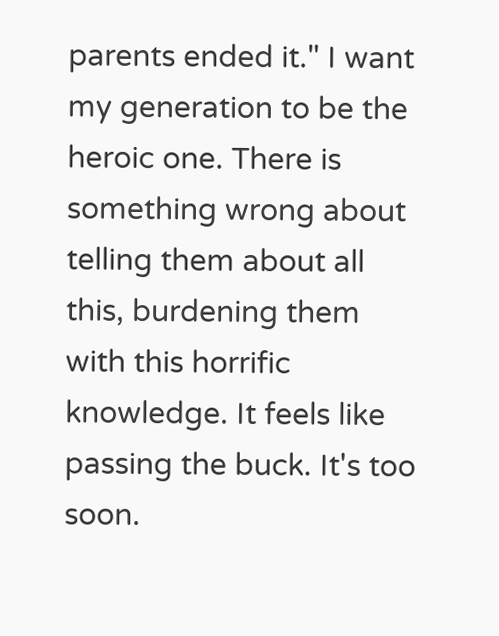parents ended it." I want my generation to be the heroic one. There is something wrong about telling them about all this, burdening them with this horrific knowledge. It feels like passing the buck. It's too soon.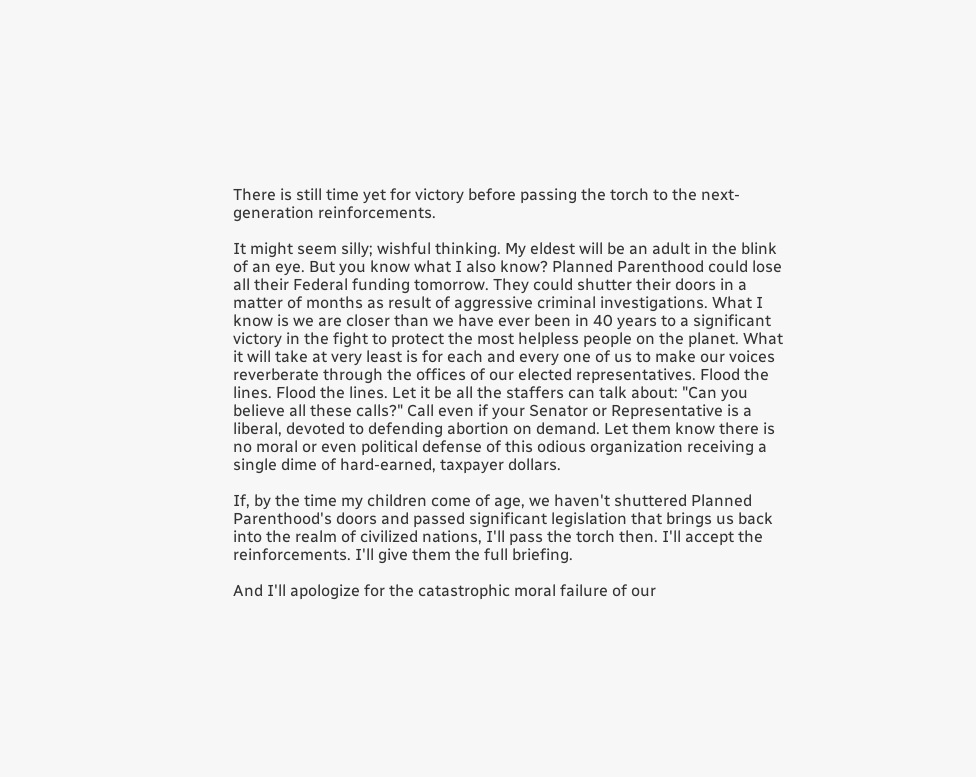There is still time yet for victory before passing the torch to the next-generation reinforcements.

It might seem silly; wishful thinking. My eldest will be an adult in the blink of an eye. But you know what I also know? Planned Parenthood could lose all their Federal funding tomorrow. They could shutter their doors in a matter of months as result of aggressive criminal investigations. What I know is we are closer than we have ever been in 40 years to a significant victory in the fight to protect the most helpless people on the planet. What it will take at very least is for each and every one of us to make our voices reverberate through the offices of our elected representatives. Flood the lines. Flood the lines. Let it be all the staffers can talk about: "Can you believe all these calls?" Call even if your Senator or Representative is a liberal, devoted to defending abortion on demand. Let them know there is no moral or even political defense of this odious organization receiving a single dime of hard-earned, taxpayer dollars.

If, by the time my children come of age, we haven't shuttered Planned Parenthood's doors and passed significant legislation that brings us back into the realm of civilized nations, I'll pass the torch then. I'll accept the reinforcements. I'll give them the full briefing.

And I'll apologize for the catastrophic moral failure of our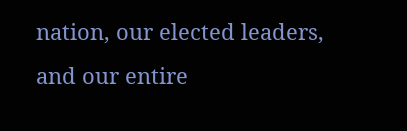nation, our elected leaders, and our entire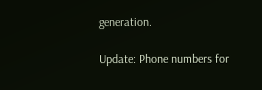generation.

Update: Phone numbers for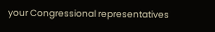your Congressional representatives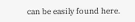can be easily found here.